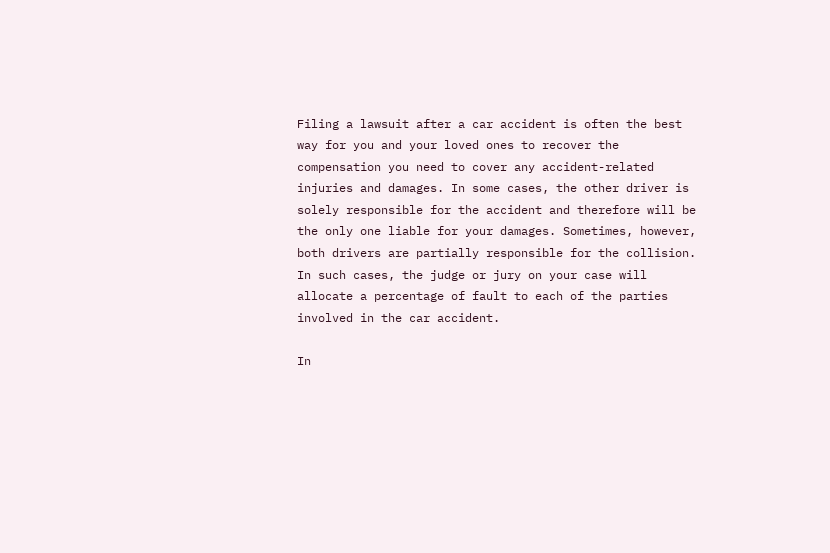Filing a lawsuit after a car accident is often the best way for you and your loved ones to recover the compensation you need to cover any accident-related injuries and damages. In some cases, the other driver is solely responsible for the accident and therefore will be the only one liable for your damages. Sometimes, however, both drivers are partially responsible for the collision. In such cases, the judge or jury on your case will allocate a percentage of fault to each of the parties involved in the car accident.

In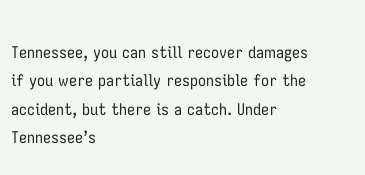Tennessee, you can still recover damages if you were partially responsible for the accident, but there is a catch. Under Tennessee’s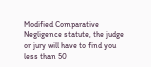Modified Comparative Negligence statute, the judge or jury will have to find you less than 50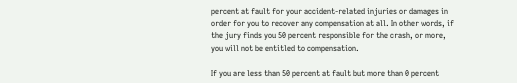percent at fault for your accident-related injuries or damages in order for you to recover any compensation at all. In other words, if the jury finds you 50 percent responsible for the crash, or more, you will not be entitled to compensation.

If you are less than 50 percent at fault but more than 0 percent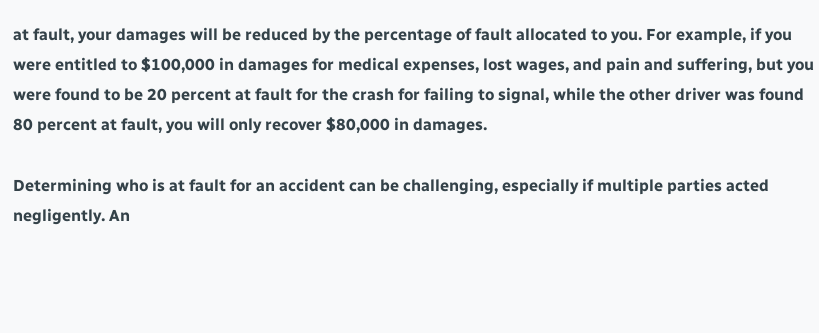at fault, your damages will be reduced by the percentage of fault allocated to you. For example, if you were entitled to $100,000 in damages for medical expenses, lost wages, and pain and suffering, but you were found to be 20 percent at fault for the crash for failing to signal, while the other driver was found 80 percent at fault, you will only recover $80,000 in damages.

Determining who is at fault for an accident can be challenging, especially if multiple parties acted negligently. An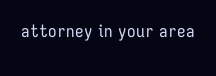attorney in your area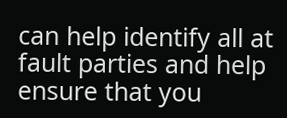can help identify all at fault parties and help ensure that you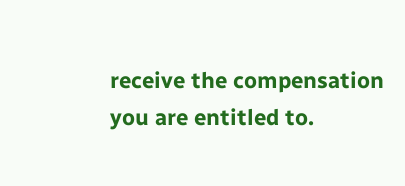receive the compensation you are entitled to.